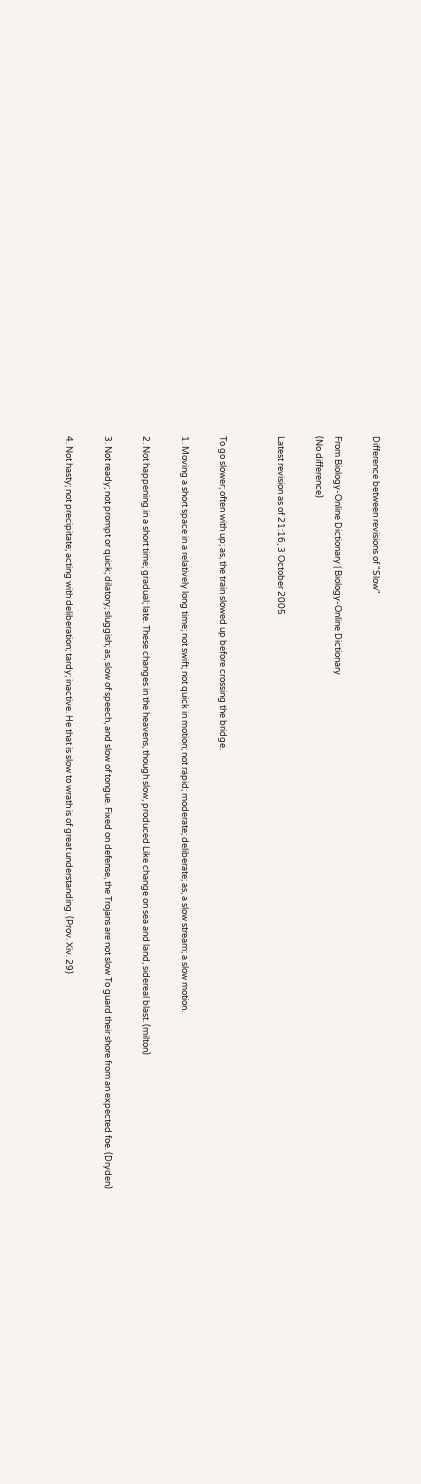Difference between revisions of "Slow"

From Biology-Online Dictionary | Biology-Online Dictionary
(No difference)

Latest revision as of 21:16, 3 October 2005


To go slower; often with up; as, the train slowed up before crossing the bridge.

1. Moving a short space in a relatively long time; not swift; not quick in motion; not rapid; moderate; deliberate; as, a slow stream; a slow motion.

2. Not happening in a short time; gradual; late. These changes in the heavens, though slow, produced Like change on sea and land, sidereal blast. (milton)

3. Not ready; not prompt or quick; dilatory; sluggish; as, slow of speech, and slow of tongue. Fixed on defense, the Trojans are not slow To guard their shore from an expected foe. (Dryden)

4. Not hasty; not precipitate; acting with deliberation; tardy; inactive. He that is slow to wrath is of great understanding. (Prov. Xiv. 29)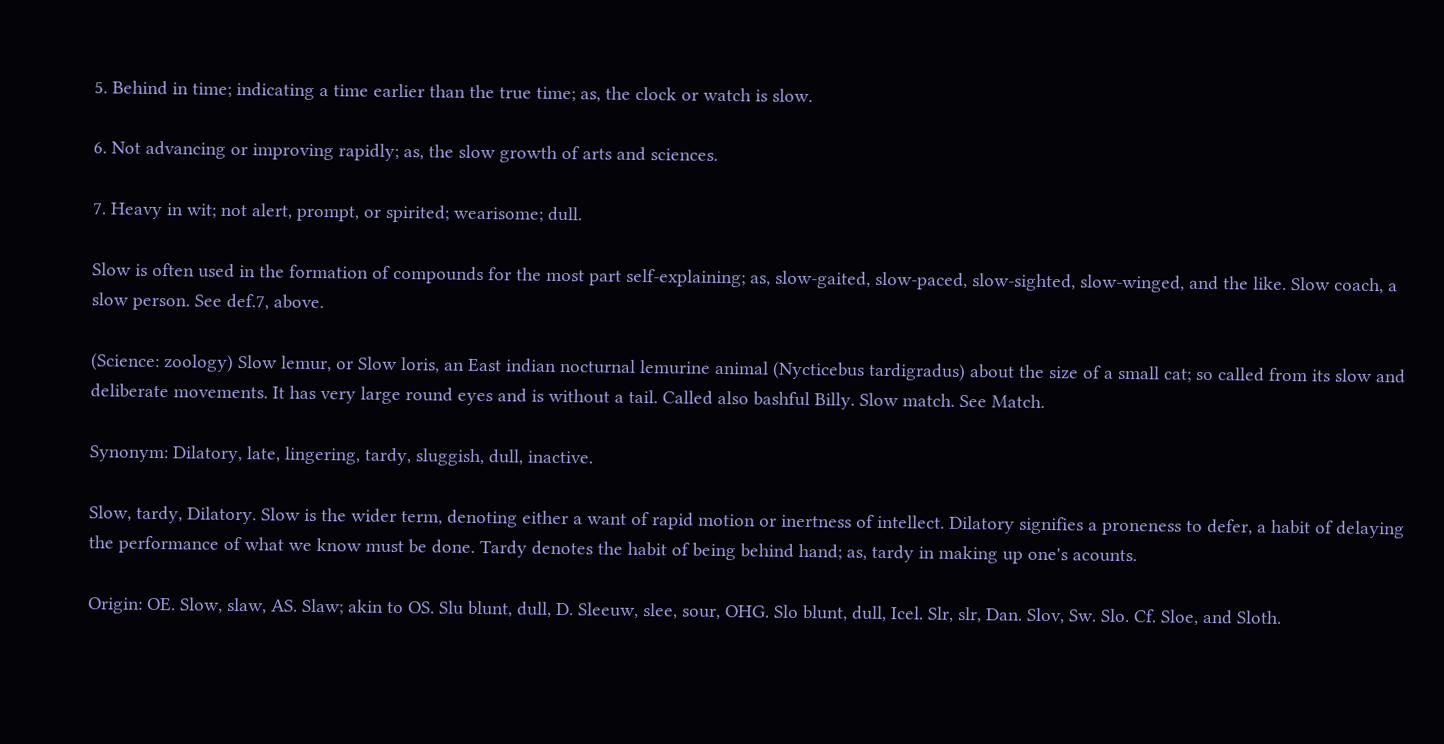5. Behind in time; indicating a time earlier than the true time; as, the clock or watch is slow.

6. Not advancing or improving rapidly; as, the slow growth of arts and sciences.

7. Heavy in wit; not alert, prompt, or spirited; wearisome; dull.

Slow is often used in the formation of compounds for the most part self-explaining; as, slow-gaited, slow-paced, slow-sighted, slow-winged, and the like. Slow coach, a slow person. See def.7, above.

(Science: zoology) Slow lemur, or Slow loris, an East indian nocturnal lemurine animal (Nycticebus tardigradus) about the size of a small cat; so called from its slow and deliberate movements. It has very large round eyes and is without a tail. Called also bashful Billy. Slow match. See Match.

Synonym: Dilatory, late, lingering, tardy, sluggish, dull, inactive.

Slow, tardy, Dilatory. Slow is the wider term, denoting either a want of rapid motion or inertness of intellect. Dilatory signifies a proneness to defer, a habit of delaying the performance of what we know must be done. Tardy denotes the habit of being behind hand; as, tardy in making up one's acounts.

Origin: OE. Slow, slaw, AS. Slaw; akin to OS. Slu blunt, dull, D. Sleeuw, slee, sour, OHG. Slo blunt, dull, Icel. Slr, slr, Dan. Slov, Sw. Slo. Cf. Sloe, and Sloth.